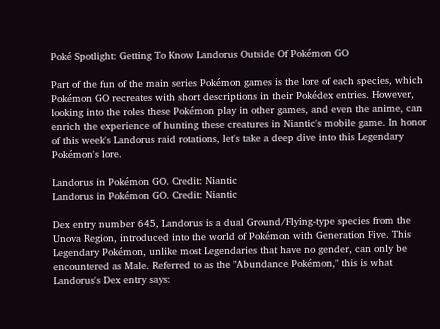Poké Spotlight: Getting To Know Landorus Outside Of Pokémon GO

Part of the fun of the main series Pokémon games is the lore of each species, which Pokémon GO recreates with short descriptions in their Pokédex entries. However, looking into the roles these Pokémon play in other games, and even the anime, can enrich the experience of hunting these creatures in Niantic's mobile game. In honor of this week's Landorus raid rotations, let's take a deep dive into this Legendary Pokémon's lore.

Landorus in Pokémon GO. Credit: Niantic
Landorus in Pokémon GO. Credit: Niantic

Dex entry number 645, Landorus is a dual Ground/Flying-type species from the Unova Region, introduced into the world of Pokémon with Generation Five. This Legendary Pokémon, unlike most Legendaries that have no gender, can only be encountered as Male. Referred to as the "Abundance Pokémon," this is what Landorus's Dex entry says: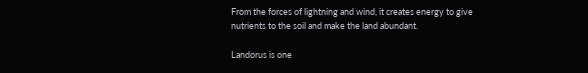From the forces of lightning and wind, it creates energy to give nutrients to the soil and make the land abundant.

Landorus is one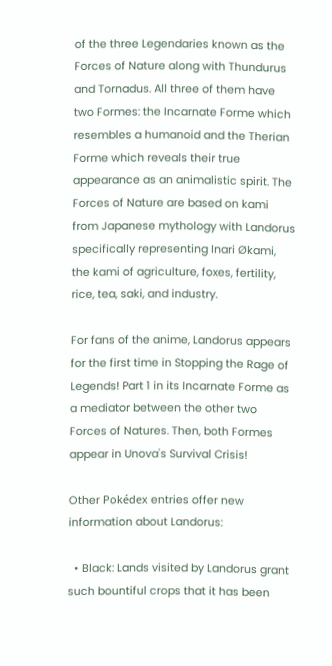of the three Legendaries known as the Forces of Nature along with Thundurus and Tornadus. All three of them have two Formes: the Incarnate Forme which resembles a humanoid and the Therian Forme which reveals their true appearance as an animalistic spirit. The Forces of Nature are based on kami from Japanese mythology with Landorus specifically representing Inari Økami, the kami of agriculture, foxes, fertility, rice, tea, saki, and industry.

For fans of the anime, Landorus appears for the first time in Stopping the Rage of Legends! Part 1 in its Incarnate Forme as a mediator between the other two Forces of Natures. Then, both Formes appear in Unova's Survival Crisis!

Other Pokédex entries offer new information about Landorus:

  • Black: Lands visited by Landorus grant such bountiful crops that it has been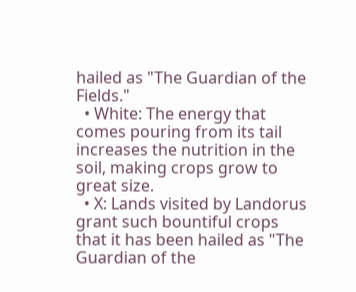hailed as "The Guardian of the Fields."
  • White: The energy that comes pouring from its tail increases the nutrition in the soil, making crops grow to great size.
  • X: Lands visited by Landorus grant such bountiful crops that it has been hailed as "The Guardian of the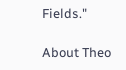Fields."

About Theo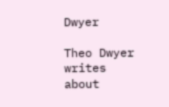Dwyer

Theo Dwyer writes about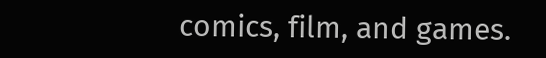comics, film, and games.